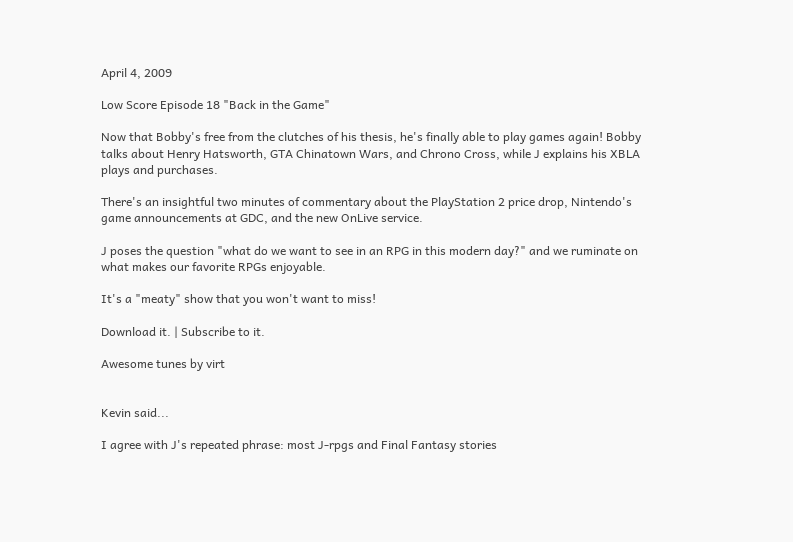April 4, 2009

Low Score Episode 18 "Back in the Game"

Now that Bobby's free from the clutches of his thesis, he's finally able to play games again! Bobby talks about Henry Hatsworth, GTA Chinatown Wars, and Chrono Cross, while J explains his XBLA plays and purchases.

There's an insightful two minutes of commentary about the PlayStation 2 price drop, Nintendo's game announcements at GDC, and the new OnLive service.

J poses the question "what do we want to see in an RPG in this modern day?" and we ruminate on what makes our favorite RPGs enjoyable.

It's a "meaty" show that you won't want to miss!

Download it. | Subscribe to it.

Awesome tunes by virt


Kevin said...

I agree with J's repeated phrase: most J-rpgs and Final Fantasy stories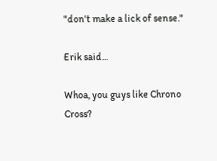"don't make a lick of sense."

Erik said...

Whoa, you guys like Chrono Cross?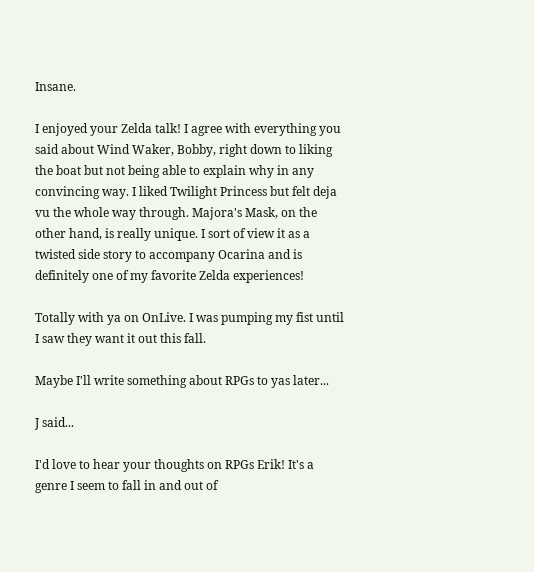Insane.

I enjoyed your Zelda talk! I agree with everything you said about Wind Waker, Bobby, right down to liking the boat but not being able to explain why in any convincing way. I liked Twilight Princess but felt deja vu the whole way through. Majora's Mask, on the other hand, is really unique. I sort of view it as a twisted side story to accompany Ocarina and is definitely one of my favorite Zelda experiences!

Totally with ya on OnLive. I was pumping my fist until I saw they want it out this fall.

Maybe I'll write something about RPGs to yas later...

J said...

I'd love to hear your thoughts on RPGs Erik! It's a genre I seem to fall in and out of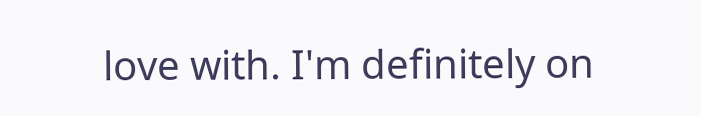love with. I'm definitely on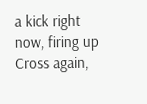a kick right now, firing up Cross again,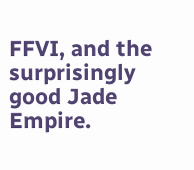FFVI, and the surprisingly good Jade Empire.